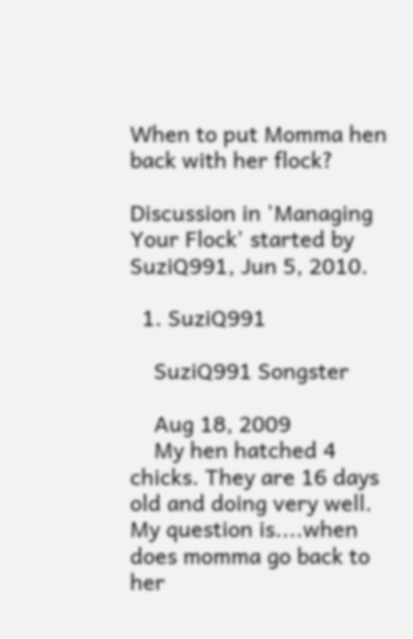When to put Momma hen back with her flock?

Discussion in 'Managing Your Flock' started by SuziQ991, Jun 5, 2010.

  1. SuziQ991

    SuziQ991 Songster

    Aug 18, 2009
    My hen hatched 4 chicks. They are 16 days old and doing very well. My question is....when does momma go back to her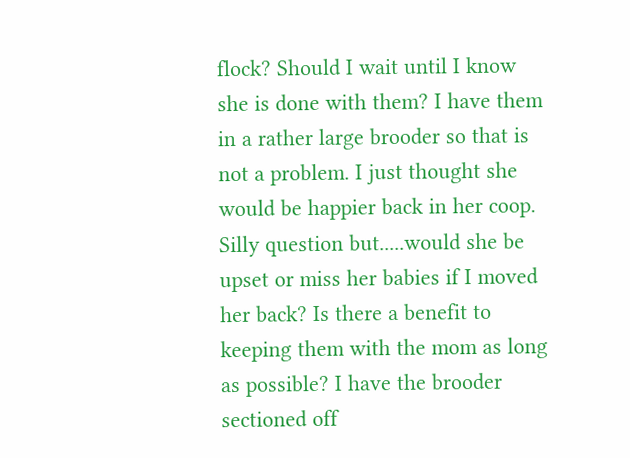flock? Should I wait until I know she is done with them? I have them in a rather large brooder so that is not a problem. I just thought she would be happier back in her coop. Silly question but.....would she be upset or miss her babies if I moved her back? Is there a benefit to keeping them with the mom as long as possible? I have the brooder sectioned off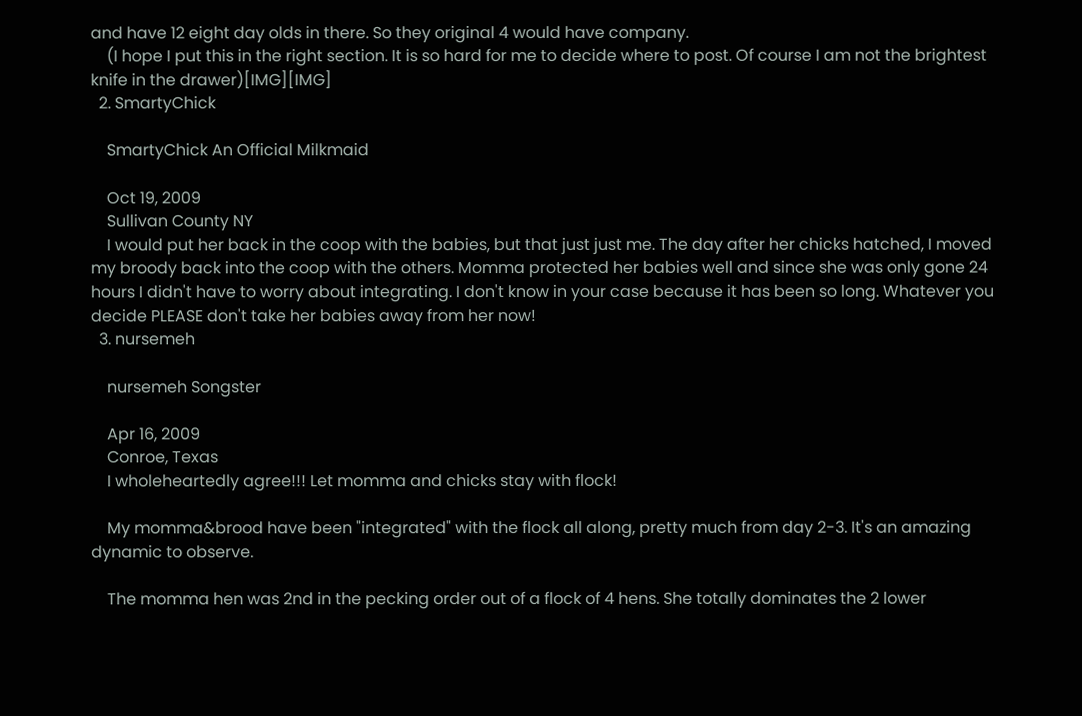and have 12 eight day olds in there. So they original 4 would have company.
    (I hope I put this in the right section. It is so hard for me to decide where to post. Of course I am not the brightest knife in the drawer)[IMG][IMG]
  2. SmartyChick

    SmartyChick An Official Milkmaid

    Oct 19, 2009
    Sullivan County NY
    I would put her back in the coop with the babies, but that just just me. The day after her chicks hatched, I moved my broody back into the coop with the others. Momma protected her babies well and since she was only gone 24 hours I didn't have to worry about integrating. I don't know in your case because it has been so long. Whatever you decide PLEASE don't take her babies away from her now!
  3. nursemeh

    nursemeh Songster

    Apr 16, 2009
    Conroe, Texas
    I wholeheartedly agree!!! Let momma and chicks stay with flock!

    My momma&brood have been "integrated" with the flock all along, pretty much from day 2-3. It's an amazing dynamic to observe.

    The momma hen was 2nd in the pecking order out of a flock of 4 hens. She totally dominates the 2 lower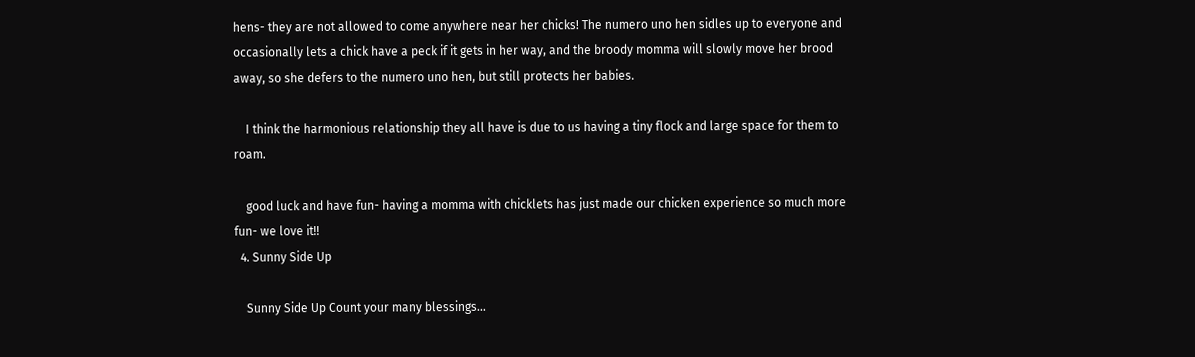hens- they are not allowed to come anywhere near her chicks! The numero uno hen sidles up to everyone and occasionally lets a chick have a peck if it gets in her way, and the broody momma will slowly move her brood away, so she defers to the numero uno hen, but still protects her babies.

    I think the harmonious relationship they all have is due to us having a tiny flock and large space for them to roam.

    good luck and have fun- having a momma with chicklets has just made our chicken experience so much more fun- we love it!!
  4. Sunny Side Up

    Sunny Side Up Count your many blessings...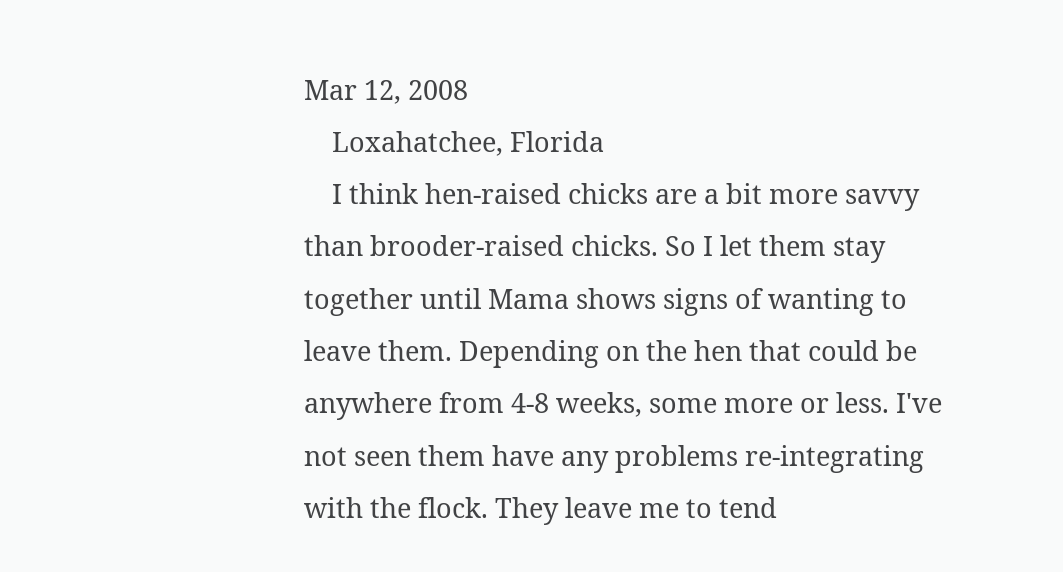Mar 12, 2008
    Loxahatchee, Florida
    I think hen-raised chicks are a bit more savvy than brooder-raised chicks. So I let them stay together until Mama shows signs of wanting to leave them. Depending on the hen that could be anywhere from 4-8 weeks, some more or less. I've not seen them have any problems re-integrating with the flock. They leave me to tend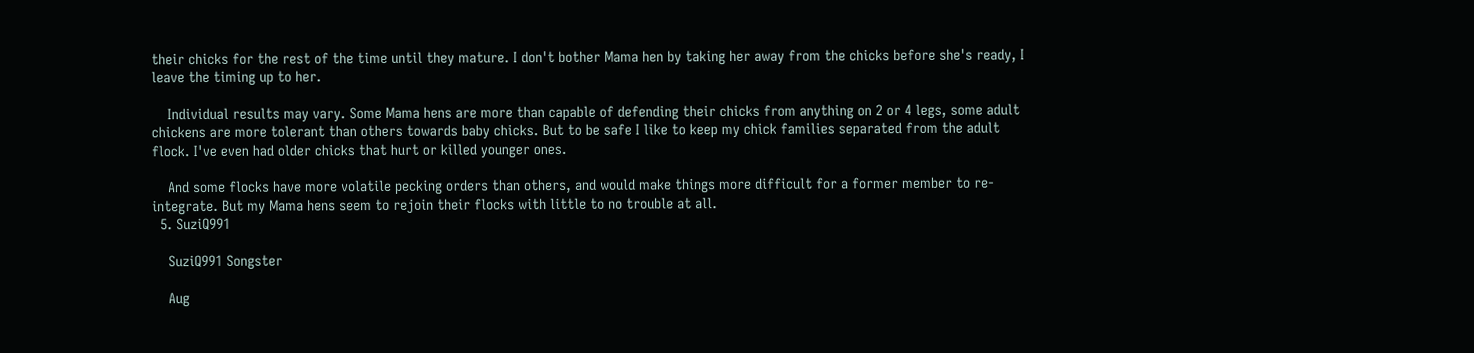their chicks for the rest of the time until they mature. I don't bother Mama hen by taking her away from the chicks before she's ready, I leave the timing up to her.

    Individual results may vary. Some Mama hens are more than capable of defending their chicks from anything on 2 or 4 legs, some adult chickens are more tolerant than others towards baby chicks. But to be safe I like to keep my chick families separated from the adult flock. I've even had older chicks that hurt or killed younger ones.

    And some flocks have more volatile pecking orders than others, and would make things more difficult for a former member to re-integrate. But my Mama hens seem to rejoin their flocks with little to no trouble at all.
  5. SuziQ991

    SuziQ991 Songster

    Aug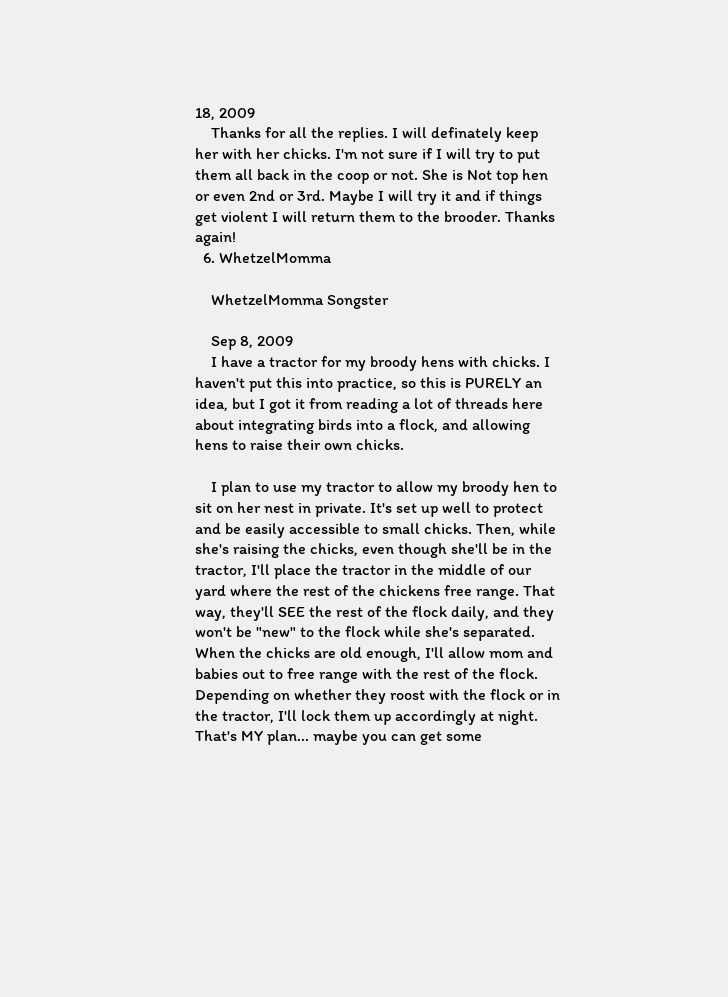18, 2009
    Thanks for all the replies. I will definately keep her with her chicks. I'm not sure if I will try to put them all back in the coop or not. She is Not top hen or even 2nd or 3rd. Maybe I will try it and if things get violent I will return them to the brooder. Thanks again!
  6. WhetzelMomma

    WhetzelMomma Songster

    Sep 8, 2009
    I have a tractor for my broody hens with chicks. I haven't put this into practice, so this is PURELY an idea, but I got it from reading a lot of threads here about integrating birds into a flock, and allowing hens to raise their own chicks.

    I plan to use my tractor to allow my broody hen to sit on her nest in private. It's set up well to protect and be easily accessible to small chicks. Then, while she's raising the chicks, even though she'll be in the tractor, I'll place the tractor in the middle of our yard where the rest of the chickens free range. That way, they'll SEE the rest of the flock daily, and they won't be "new" to the flock while she's separated. When the chicks are old enough, I'll allow mom and babies out to free range with the rest of the flock. Depending on whether they roost with the flock or in the tractor, I'll lock them up accordingly at night. That's MY plan... maybe you can get some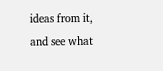ideas from it, and see what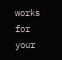works for your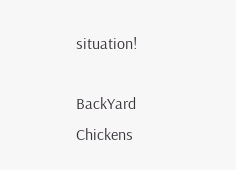situation!

BackYard Chickens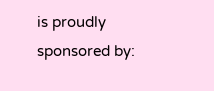is proudly sponsored by: